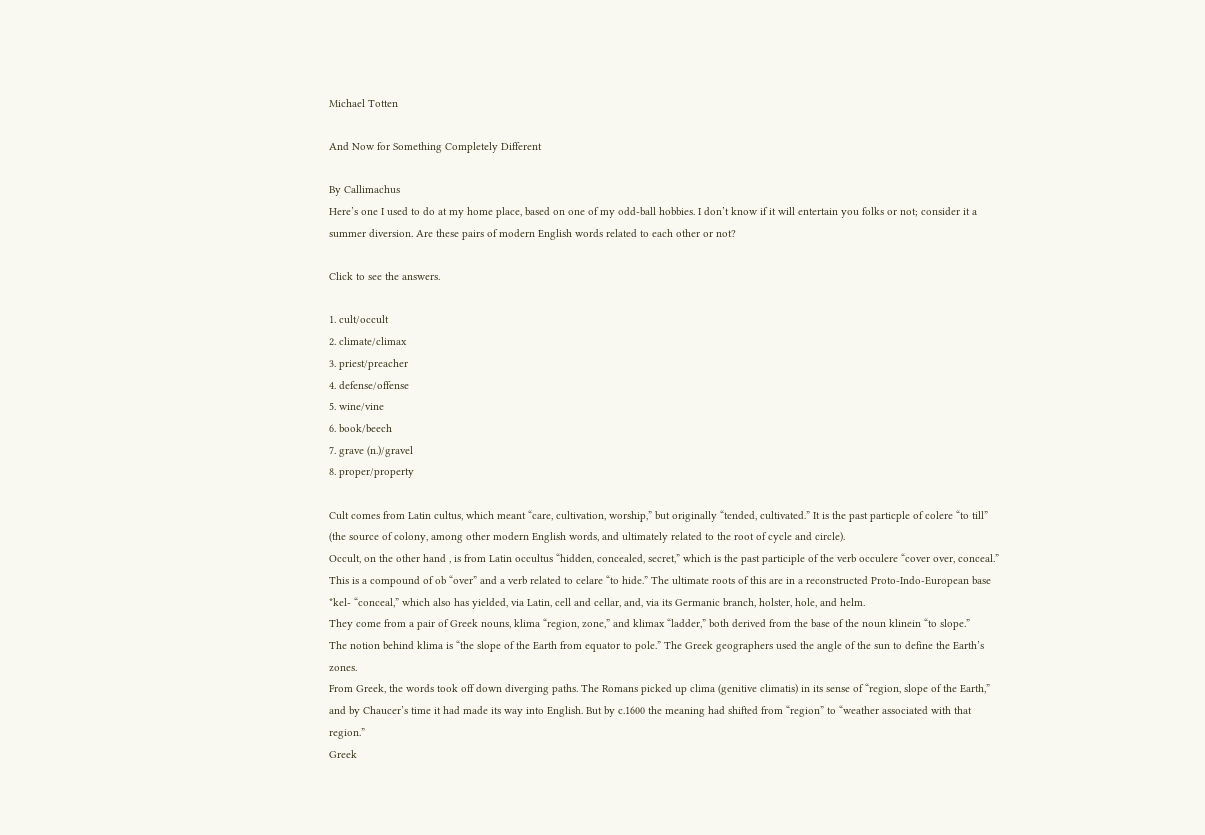Michael Totten

And Now for Something Completely Different

By Callimachus
Here’s one I used to do at my home place, based on one of my odd-ball hobbies. I don’t know if it will entertain you folks or not; consider it a summer diversion. Are these pairs of modern English words related to each other or not?

Click to see the answers.

1. cult/occult
2. climate/climax
3. priest/preacher
4. defense/offense
5. wine/vine
6. book/beech
7. grave (n.)/gravel
8. proper/property

Cult comes from Latin cultus, which meant “care, cultivation, worship,” but originally “tended, cultivated.” It is the past particple of colere “to till” (the source of colony, among other modern English words, and ultimately related to the root of cycle and circle).
Occult, on the other hand , is from Latin occultus “hidden, concealed, secret,” which is the past participle of the verb occulere “cover over, conceal.” This is a compound of ob “over” and a verb related to celare “to hide.” The ultimate roots of this are in a reconstructed Proto-Indo-European base *kel- “conceal,” which also has yielded, via Latin, cell and cellar, and, via its Germanic branch, holster, hole, and helm.
They come from a pair of Greek nouns, klima “region, zone,” and klimax “ladder,” both derived from the base of the noun klinein “to slope.”
The notion behind klima is “the slope of the Earth from equator to pole.” The Greek geographers used the angle of the sun to define the Earth’s zones.
From Greek, the words took off down diverging paths. The Romans picked up clima (genitive climatis) in its sense of “region, slope of the Earth,” and by Chaucer’s time it had made its way into English. But by c.1600 the meaning had shifted from “region” to “weather associated with that region.”
Greek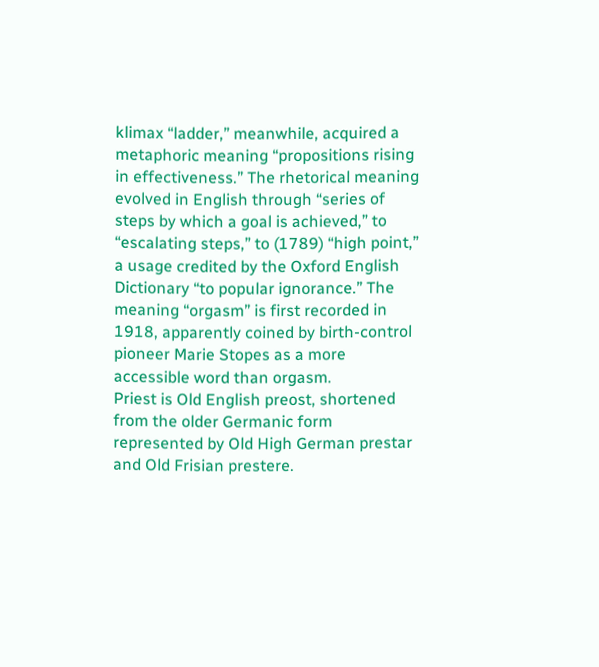klimax “ladder,” meanwhile, acquired a metaphoric meaning “propositions rising in effectiveness.” The rhetorical meaning evolved in English through “series of steps by which a goal is achieved,” to “escalating steps,” to (1789) “high point,” a usage credited by the Oxford English Dictionary “to popular ignorance.” The meaning “orgasm” is first recorded in 1918, apparently coined by birth-control pioneer Marie Stopes as a more accessible word than orgasm.
Priest is Old English preost, shortened from the older Germanic form represented by Old High German prestar and Old Frisian prestere.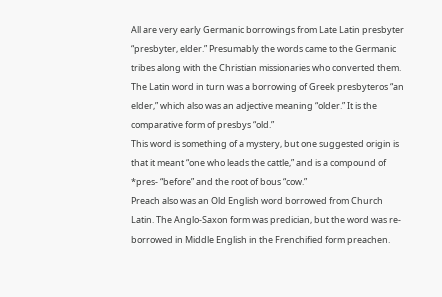All are very early Germanic borrowings from Late Latin presbyter “presbyter, elder.” Presumably the words came to the Germanic tribes along with the Christian missionaries who converted them.
The Latin word in turn was a borrowing of Greek presbyteros “an elder,” which also was an adjective meaning “older.” It is the comparative form of presbys “old.”
This word is something of a mystery, but one suggested origin is that it meant “one who leads the cattle,” and is a compound of *pres- “before” and the root of bous “cow.”
Preach also was an Old English word borrowed from Church Latin. The Anglo-Saxon form was predician, but the word was re-borrowed in Middle English in the Frenchified form preachen.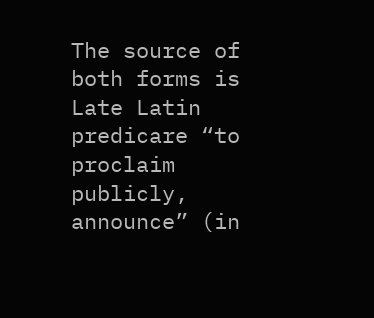The source of both forms is Late Latin predicare “to proclaim publicly, announce” (in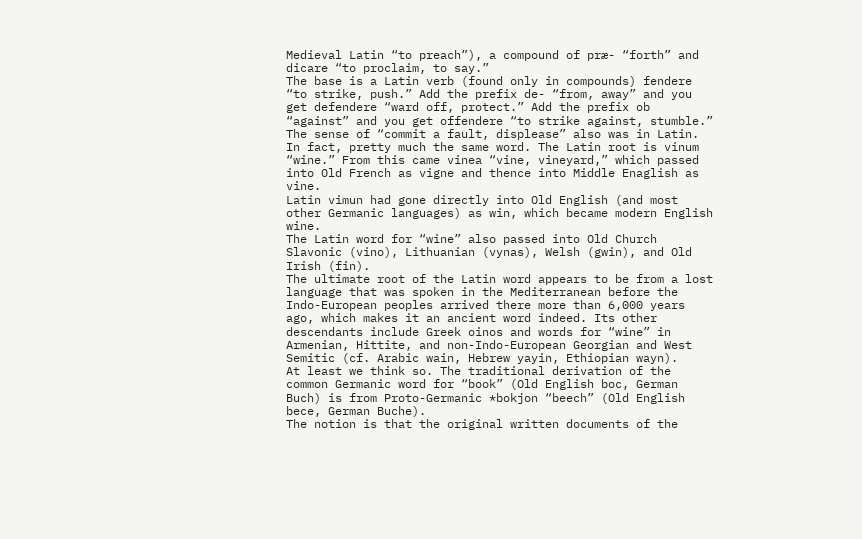Medieval Latin “to preach”), a compound of præ- “forth” and dicare “to proclaim, to say.”
The base is a Latin verb (found only in compounds) fendere “to strike, push.” Add the prefix de- “from, away” and you get defendere “ward off, protect.” Add the prefix ob “against” and you get offendere “to strike against, stumble.” The sense of “commit a fault, displease” also was in Latin.
In fact, pretty much the same word. The Latin root is vinum “wine.” From this came vinea “vine, vineyard,” which passed into Old French as vigne and thence into Middle Enaglish as vine.
Latin vimun had gone directly into Old English (and most other Germanic languages) as win, which became modern English wine.
The Latin word for “wine” also passed into Old Church Slavonic (vino), Lithuanian (vynas), Welsh (gwin), and Old Irish (fin).
The ultimate root of the Latin word appears to be from a lost language that was spoken in the Mediterranean before the Indo-European peoples arrived there more than 6,000 years ago, which makes it an ancient word indeed. Its other descendants include Greek oinos and words for “wine” in Armenian, Hittite, and non-Indo-European Georgian and West Semitic (cf. Arabic wain, Hebrew yayin, Ethiopian wayn).
At least we think so. The traditional derivation of the common Germanic word for “book” (Old English boc, German Buch) is from Proto-Germanic *bokjon “beech” (Old English bece, German Buche).
The notion is that the original written documents of the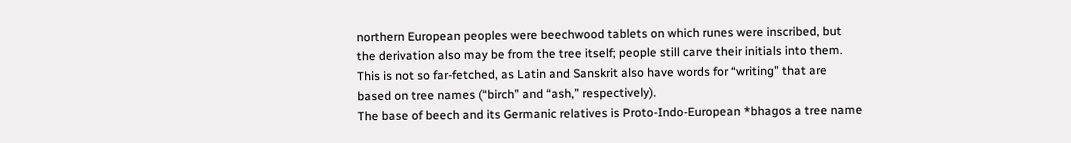northern European peoples were beechwood tablets on which runes were inscribed, but the derivation also may be from the tree itself; people still carve their initials into them. This is not so far-fetched, as Latin and Sanskrit also have words for “writing” that are based on tree names (“birch” and “ash,” respectively).
The base of beech and its Germanic relatives is Proto-Indo-European *bhagos a tree name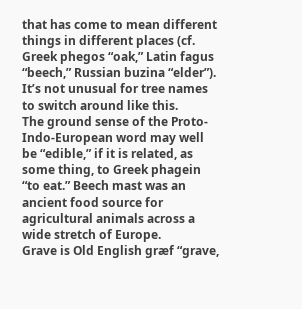that has come to mean different things in different places (cf. Greek phegos “oak,” Latin fagus “beech,” Russian buzina “elder”). It’s not unusual for tree names to switch around like this.
The ground sense of the Proto-Indo-European word may well be “edible,” if it is related, as some thing, to Greek phagein “to eat.” Beech mast was an ancient food source for agricultural animals across a wide stretch of Europe.
Grave is Old English græf “grave,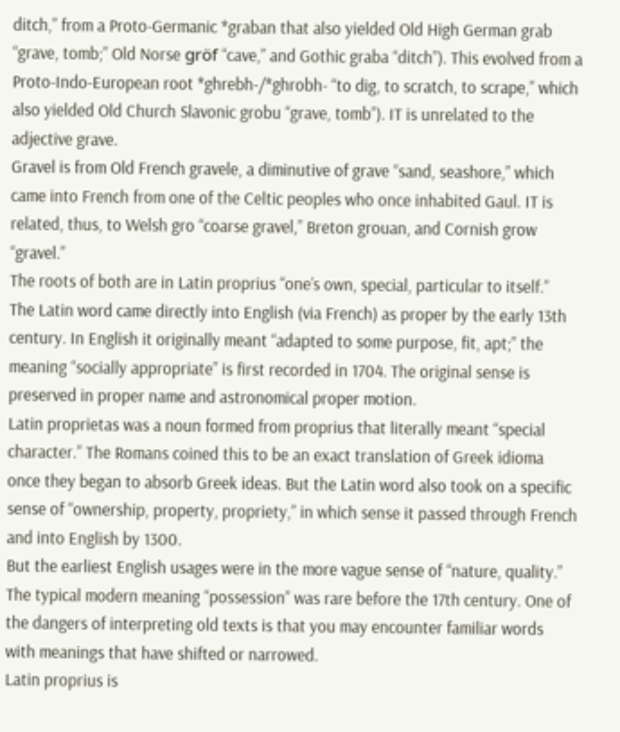ditch,” from a Proto-Germanic *graban that also yielded Old High German grab “grave, tomb;” Old Norse gröf “cave,” and Gothic graba “ditch”). This evolved from a Proto-Indo-European root *ghrebh-/*ghrobh- “to dig, to scratch, to scrape,” which also yielded Old Church Slavonic grobu “grave, tomb”). IT is unrelated to the adjective grave.
Gravel is from Old French gravele, a diminutive of grave “sand, seashore,” which came into French from one of the Celtic peoples who once inhabited Gaul. IT is related, thus, to Welsh gro “coarse gravel,” Breton grouan, and Cornish grow “gravel.”
The roots of both are in Latin proprius “one’s own, special, particular to itself.”
The Latin word came directly into English (via French) as proper by the early 13th century. In English it originally meant “adapted to some purpose, fit, apt;” the meaning “socially appropriate” is first recorded in 1704. The original sense is preserved in proper name and astronomical proper motion.
Latin proprietas was a noun formed from proprius that literally meant “special character.” The Romans coined this to be an exact translation of Greek idioma once they began to absorb Greek ideas. But the Latin word also took on a specific sense of “ownership, property, propriety,” in which sense it passed through French and into English by 1300.
But the earliest English usages were in the more vague sense of “nature, quality.” The typical modern meaning “possession” was rare before the 17th century. One of the dangers of interpreting old texts is that you may encounter familiar words with meanings that have shifted or narrowed.
Latin proprius is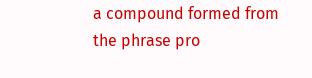a compound formed from the phrase pro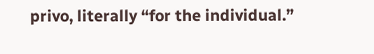privo, literally “for the individual.”